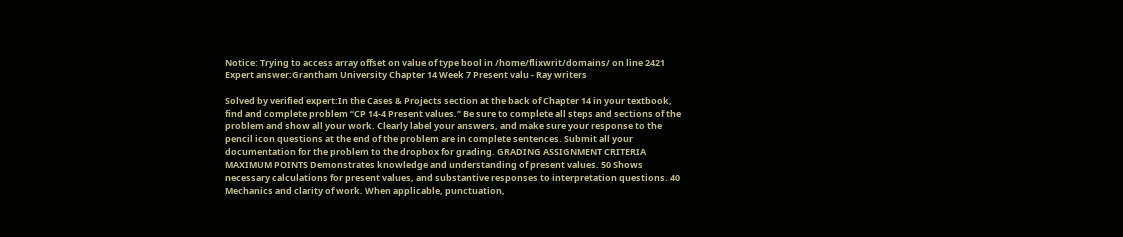Notice: Trying to access array offset on value of type bool in /home/flixwrit/domains/ on line 2421
Expert answer:Grantham University Chapter 14 Week 7 Present valu - Ray writers

Solved by verified expert:In the Cases & Projects section at the back of Chapter 14 in your textbook, find and complete problem “CP 14-4 Present values.” Be sure to complete all steps and sections of the problem and show all your work. Clearly label your answers, and make sure your response to the pencil icon questions at the end of the problem are in complete sentences. Submit all your documentation for the problem to the dropbox for grading. GRADING ASSIGNMENT CRITERIA MAXIMUM POINTS Demonstrates knowledge and understanding of present values. 50 Shows necessary calculations for present values, and substantive responses to interpretation questions. 40 Mechanics and clarity of work. When applicable, punctuation,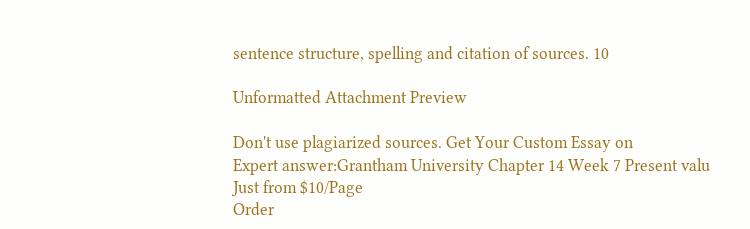sentence structure, spelling and citation of sources. 10

Unformatted Attachment Preview

Don't use plagiarized sources. Get Your Custom Essay on
Expert answer:Grantham University Chapter 14 Week 7 Present valu
Just from $10/Page
Order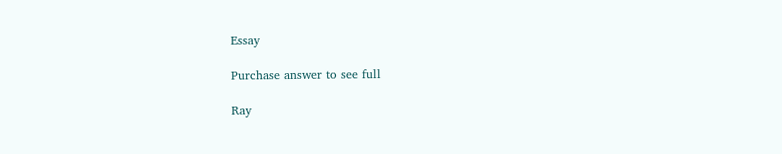Essay

Purchase answer to see full

Ray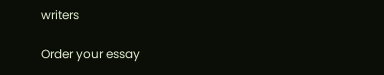writers

Order your essay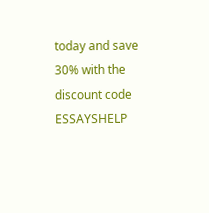today and save 30% with the discount code ESSAYSHELP